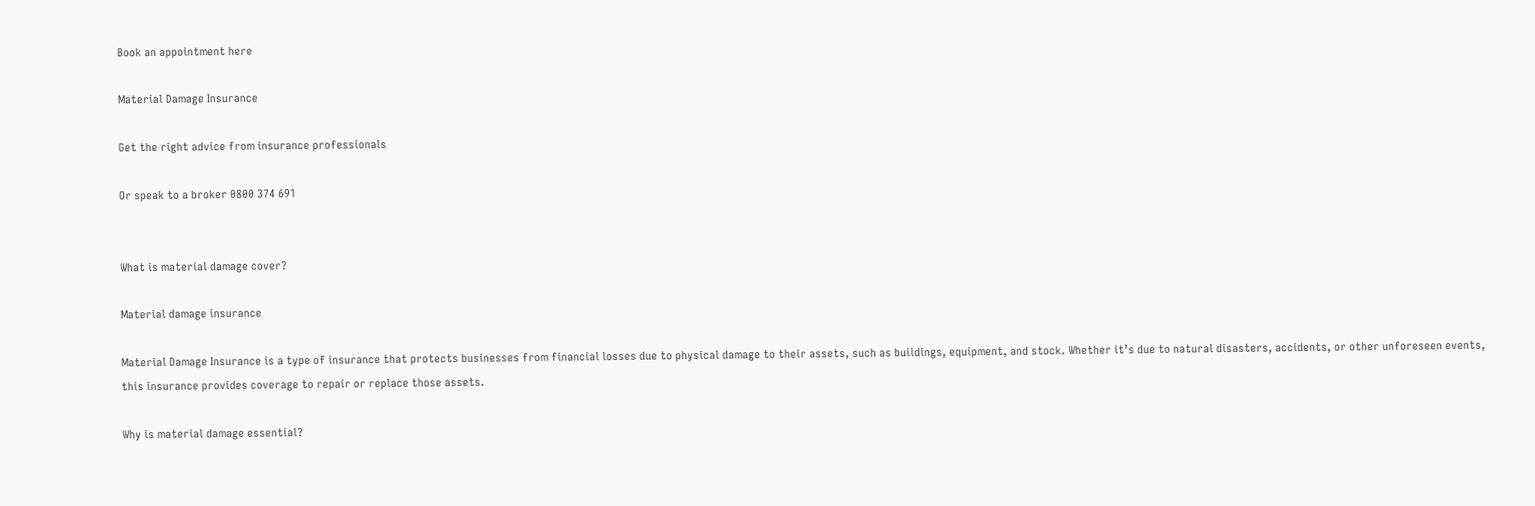Book an appointment here

Material Damage Insurance

Get the right advice from insurance professionals

Or speak to a broker 0800 374 691


What is material damage cover?

Material damage insurance

Material Damage Insurance is a type of insurance that protects businesses from financial losses due to physical damage to their assets, such as buildings, equipment, and stock. Whether it’s due to natural disasters, accidents, or other unforeseen events, this insurance provides coverage to repair or replace those assets.

Why is material damage essential?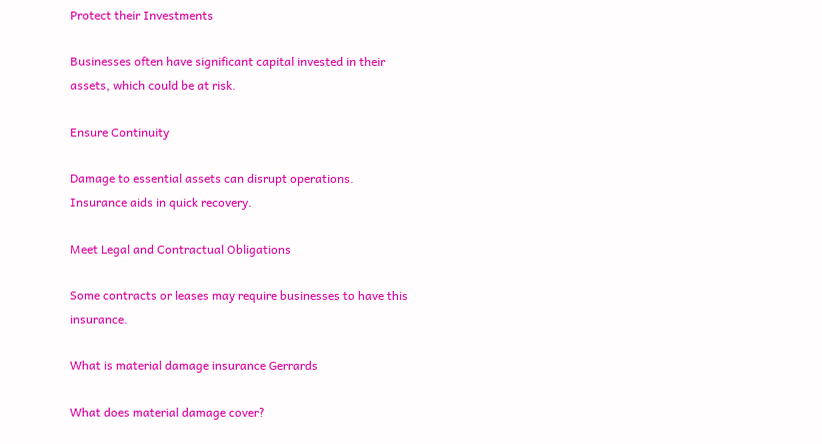Protect their Investments

Businesses often have significant capital invested in their assets, which could be at risk.

Ensure Continuity

Damage to essential assets can disrupt operations. Insurance aids in quick recovery.

Meet Legal and Contractual Obligations

Some contracts or leases may require businesses to have this insurance.

What is material damage insurance Gerrards

What does material damage cover?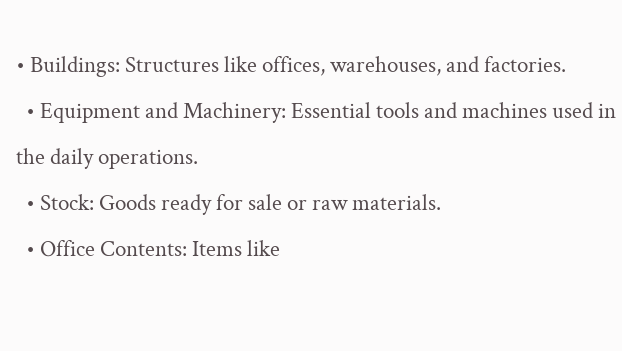• Buildings: Structures like offices, warehouses, and factories.
  • Equipment and Machinery: Essential tools and machines used in the daily operations.
  • Stock: Goods ready for sale or raw materials.
  • Office Contents: Items like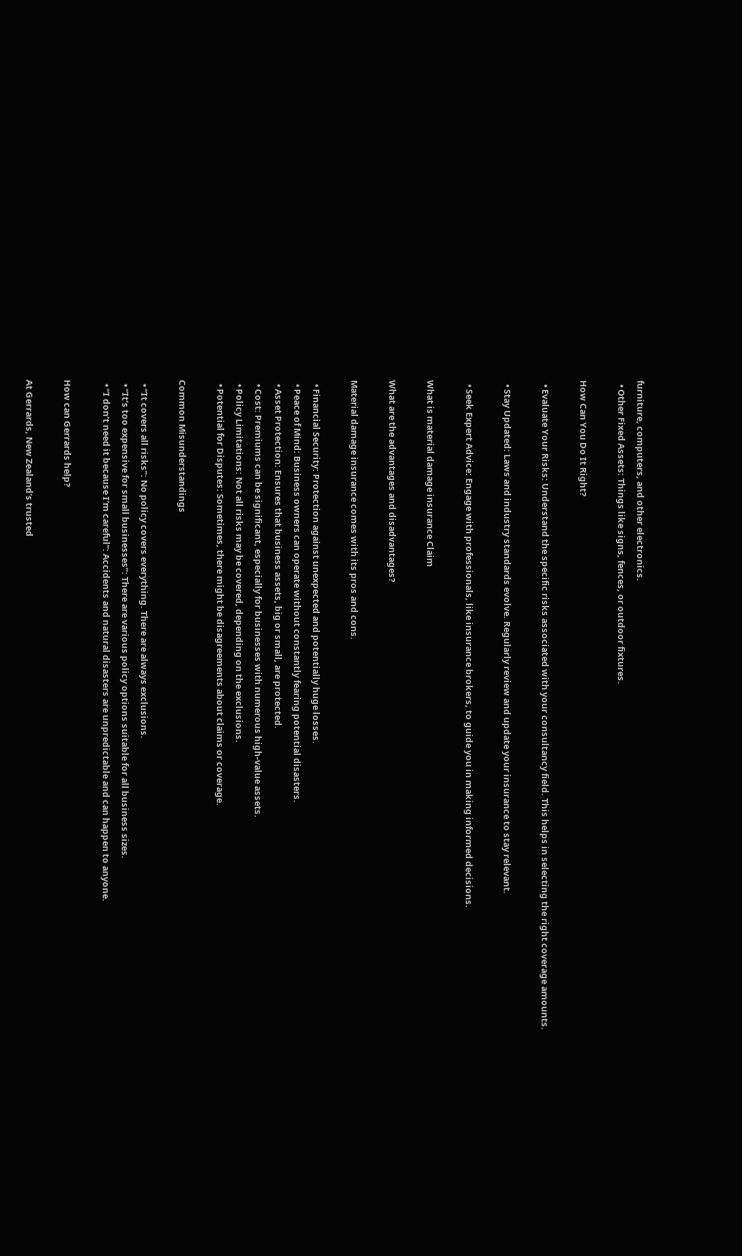furniture, computers, and other electronics.
  • Other Fixed Assets: Things like signs, fences, or outdoor fixtures.

How Can You Do It Right?

  • Evaluate Your Risks: Understand the specific risks associated with your consultancy field. This helps in selecting the right coverage amounts.

  • Stay Updated: Laws and industry standards evolve. Regularly review and update your insurance to stay relevant.

  • Seek Expert Advice: Engage with professionals, like insurance brokers, to guide you in making informed decisions.

What is material damage insurance Claim

What are the advantages and disadvantages?

Material damage insurance comes with its pros and cons.

  • Financial Security: Protection against unexpected and potentially huge losses.
  • Peace of Mind: Business owners can operate without constantly fearing potential disasters.
  • Asset Protection: Ensures that business assets, big or small, are protected.
  • Cost: Premiums can be significant, especially for businesses with numerous high-value assets.
  • Policy Limitations: Not all risks may be covered, depending on the exclusions.
  • Potential for Disputes: Sometimes, there might be disagreements about claims or coverage.

Common Misunderstandings

  • “It covers all risks”: No policy covers everything. There are always exclusions.
  • “It’s too expensive for small businesses”: There are various policy options suitable for all business sizes.
  • “I don’t need it because I’m careful”: Accidents and natural disasters are unpredictable and can happen to anyone.

How can Gerrards help?

At Gerrards, New Zealand’s trusted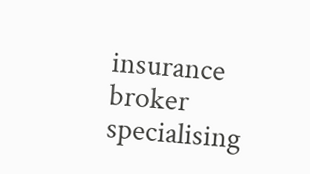insurance broker specialising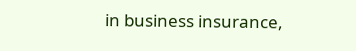in business insurance,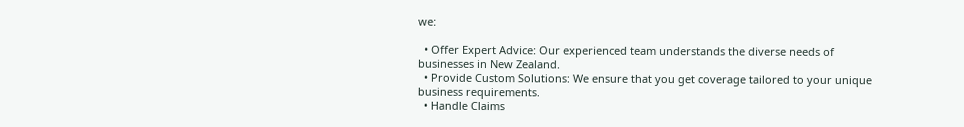we:

  • Offer Expert Advice: Our experienced team understands the diverse needs of businesses in New Zealand.
  • Provide Custom Solutions: We ensure that you get coverage tailored to your unique business requirements.
  • Handle Claims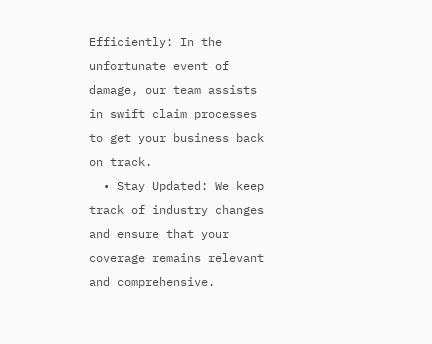Efficiently: In the unfortunate event of damage, our team assists in swift claim processes to get your business back on track.
  • Stay Updated: We keep track of industry changes and ensure that your coverage remains relevant and comprehensive.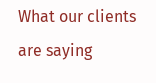What our clients are saying